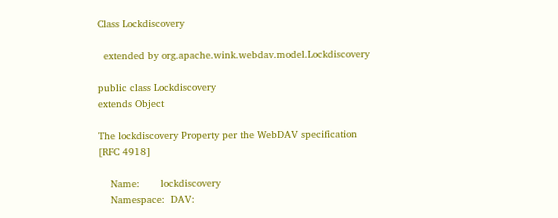Class Lockdiscovery

  extended by org.apache.wink.webdav.model.Lockdiscovery

public class Lockdiscovery
extends Object

The lockdiscovery Property per the WebDAV specification [RFC 4918]

    Name:       lockdiscovery
    Namespace:  DAV: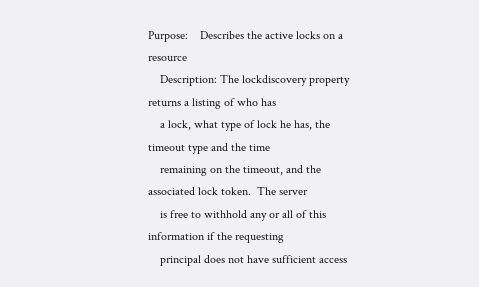Purpose:    Describes the active locks on a resource
    Description: The lockdiscovery property returns a listing of who has
    a lock, what type of lock he has, the timeout type and the time
    remaining on the timeout, and the associated lock token.  The server
    is free to withhold any or all of this information if the requesting
    principal does not have sufficient access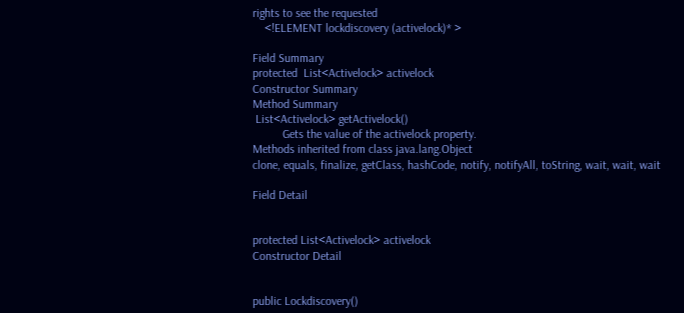rights to see the requested
    <!ELEMENT lockdiscovery (activelock)* >

Field Summary
protected  List<Activelock> activelock
Constructor Summary
Method Summary
 List<Activelock> getActivelock()
          Gets the value of the activelock property.
Methods inherited from class java.lang.Object
clone, equals, finalize, getClass, hashCode, notify, notifyAll, toString, wait, wait, wait

Field Detail


protected List<Activelock> activelock
Constructor Detail


public Lockdiscovery()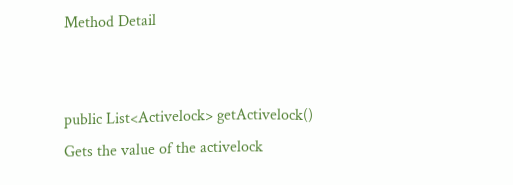Method Detail


public List<Activelock> getActivelock()
Gets the value of the activelock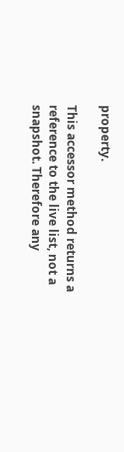property.

This accessor method returns a reference to the live list, not a snapshot. Therefore any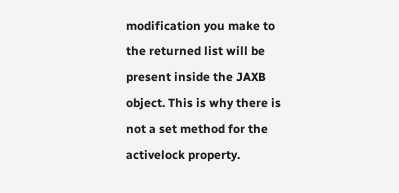modification you make to the returned list will be present inside the JAXB object. This is why there is not a set method for the activelock property.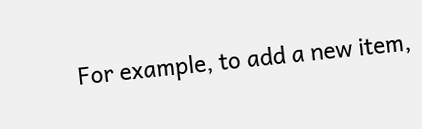For example, to add a new item,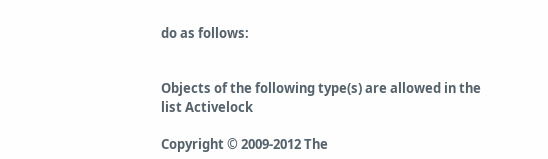do as follows:


Objects of the following type(s) are allowed in the list Activelock

Copyright © 2009-2012 The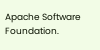Apache Software Foundation.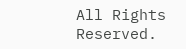All Rights Reserved.